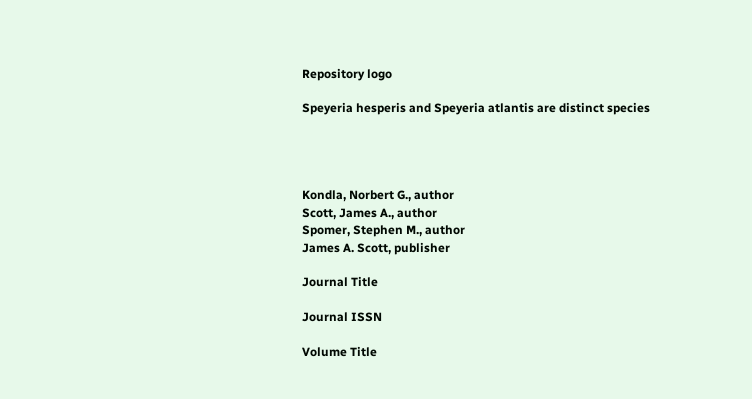Repository logo

Speyeria hesperis and Speyeria atlantis are distinct species




Kondla, Norbert G., author
Scott, James A., author
Spomer, Stephen M., author
James A. Scott, publisher

Journal Title

Journal ISSN

Volume Title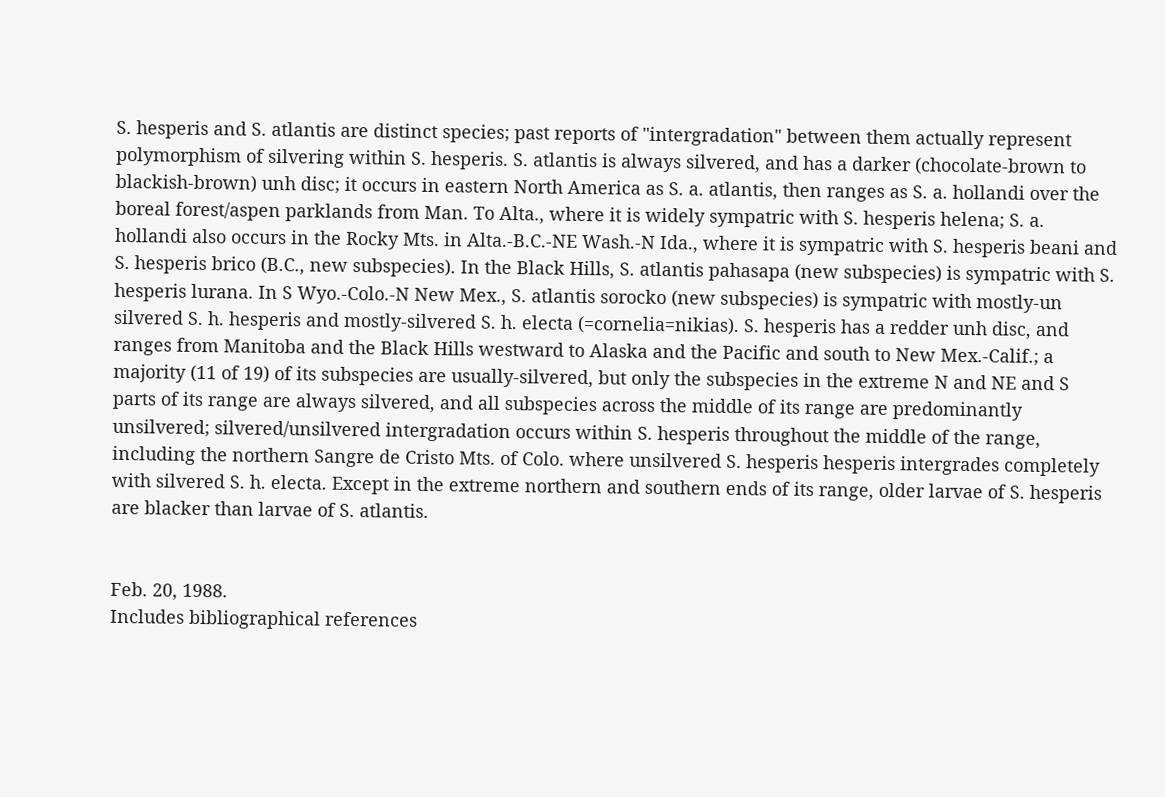S. hesperis and S. atlantis are distinct species; past reports of "intergradation" between them actually represent polymorphism of silvering within S. hesperis. S. atlantis is always silvered, and has a darker (chocolate-brown to blackish-brown) unh disc; it occurs in eastern North America as S. a. atlantis, then ranges as S. a. hollandi over the boreal forest/aspen parklands from Man. To Alta., where it is widely sympatric with S. hesperis helena; S. a. hollandi also occurs in the Rocky Mts. in Alta.-B.C.-NE Wash.-N Ida., where it is sympatric with S. hesperis beani and S. hesperis brico (B.C., new subspecies). In the Black Hills, S. atlantis pahasapa (new subspecies) is sympatric with S. hesperis lurana. In S Wyo.-Colo.-N New Mex., S. atlantis sorocko (new subspecies) is sympatric with mostly-un silvered S. h. hesperis and mostly-silvered S. h. electa (=cornelia=nikias). S. hesperis has a redder unh disc, and ranges from Manitoba and the Black Hills westward to Alaska and the Pacific and south to New Mex.-Calif.; a majority (11 of 19) of its subspecies are usually-silvered, but only the subspecies in the extreme N and NE and S parts of its range are always silvered, and all subspecies across the middle of its range are predominantly unsilvered; silvered/unsilvered intergradation occurs within S. hesperis throughout the middle of the range, including the northern Sangre de Cristo Mts. of Colo. where unsilvered S. hesperis hesperis intergrades completely with silvered S. h. electa. Except in the extreme northern and southern ends of its range, older larvae of S. hesperis are blacker than larvae of S. atlantis.


Feb. 20, 1988.
Includes bibliographical references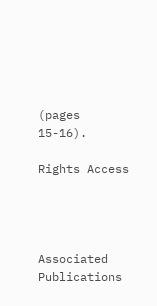(pages 15-16).

Rights Access




Associated Publications